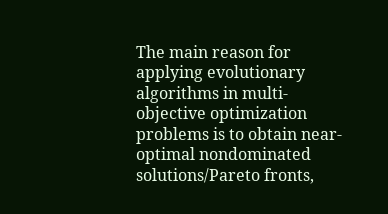The main reason for applying evolutionary algorithms in multi-objective optimization problems is to obtain near-optimal nondominated solutions/Pareto fronts,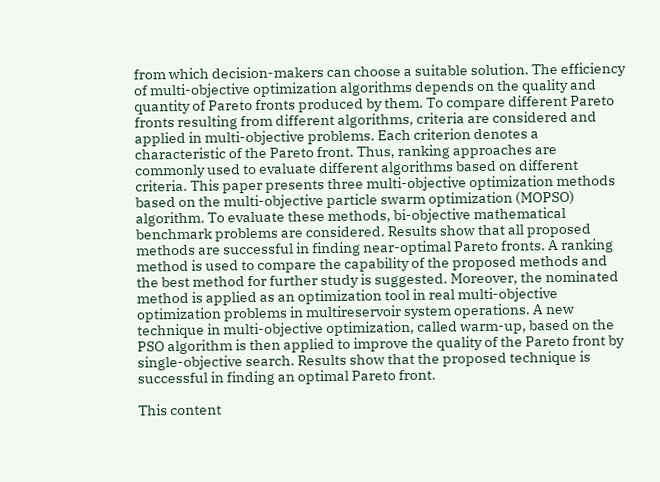from which decision-makers can choose a suitable solution. The efficiency of multi-objective optimization algorithms depends on the quality and quantity of Pareto fronts produced by them. To compare different Pareto fronts resulting from different algorithms, criteria are considered and applied in multi-objective problems. Each criterion denotes a characteristic of the Pareto front. Thus, ranking approaches are commonly used to evaluate different algorithms based on different criteria. This paper presents three multi-objective optimization methods based on the multi-objective particle swarm optimization (MOPSO) algorithm. To evaluate these methods, bi-objective mathematical benchmark problems are considered. Results show that all proposed methods are successful in finding near-optimal Pareto fronts. A ranking method is used to compare the capability of the proposed methods and the best method for further study is suggested. Moreover, the nominated method is applied as an optimization tool in real multi-objective optimization problems in multireservoir system operations. A new technique in multi-objective optimization, called warm-up, based on the PSO algorithm is then applied to improve the quality of the Pareto front by single-objective search. Results show that the proposed technique is successful in finding an optimal Pareto front.

This content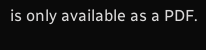is only available as a PDF.